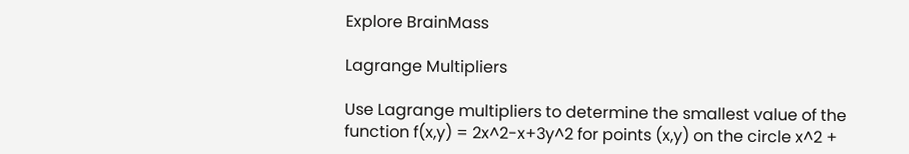Explore BrainMass

Lagrange Multipliers

Use Lagrange multipliers to determine the smallest value of the function f(x,y) = 2x^2-x+3y^2 for points (x,y) on the circle x^2 +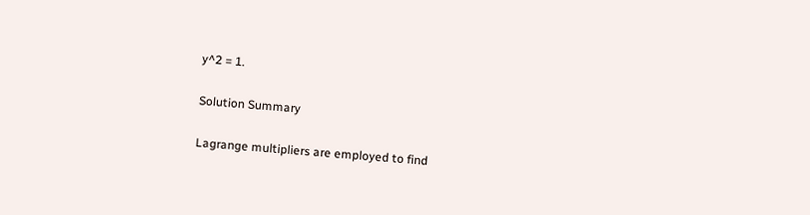y^2 = 1.

Solution Summary

Lagrange multipliers are employed to find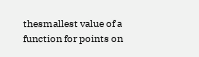thesmallest value of a function for points on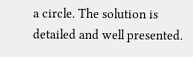a circle. The solution is detailed and well presented.